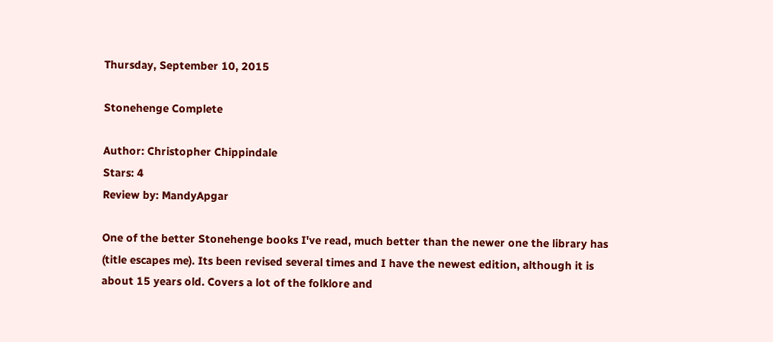Thursday, September 10, 2015

Stonehenge Complete

Author: Christopher Chippindale
Stars: 4
Review by: MandyApgar

One of the better Stonehenge books I've read, much better than the newer one the library has (title escapes me). Its been revised several times and I have the newest edition, although it is about 15 years old. Covers a lot of the folklore and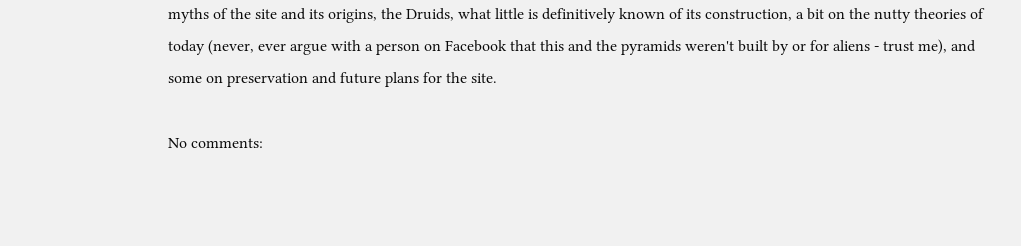myths of the site and its origins, the Druids, what little is definitively known of its construction, a bit on the nutty theories of today (never, ever argue with a person on Facebook that this and the pyramids weren't built by or for aliens - trust me), and some on preservation and future plans for the site.

No comments: